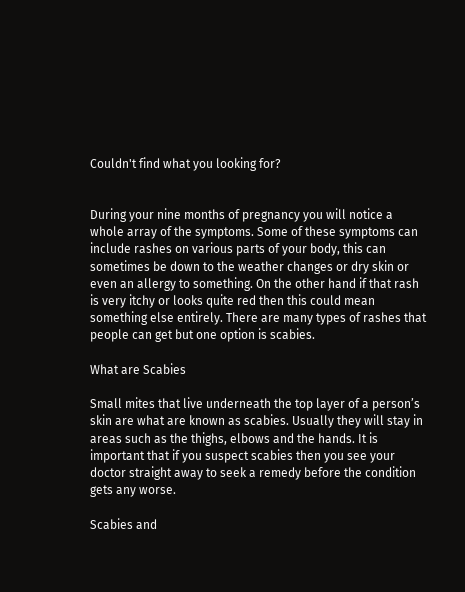Couldn't find what you looking for?


During your nine months of pregnancy you will notice a whole array of the symptoms. Some of these symptoms can include rashes on various parts of your body, this can sometimes be down to the weather changes or dry skin or even an allergy to something. On the other hand if that rash is very itchy or looks quite red then this could mean something else entirely. There are many types of rashes that people can get but one option is scabies.

What are Scabies

Small mites that live underneath the top layer of a person’s skin are what are known as scabies. Usually they will stay in areas such as the thighs, elbows and the hands. It is important that if you suspect scabies then you see your doctor straight away to seek a remedy before the condition gets any worse.

Scabies and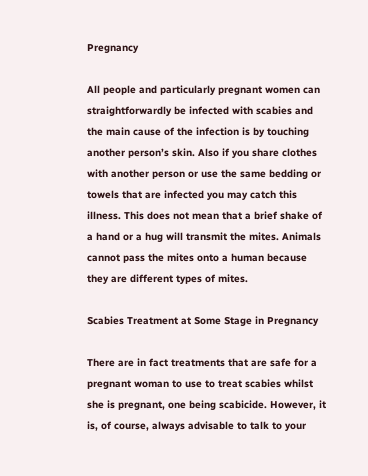Pregnancy

All people and particularly pregnant women can straightforwardly be infected with scabies and the main cause of the infection is by touching another person’s skin. Also if you share clothes with another person or use the same bedding or towels that are infected you may catch this illness. This does not mean that a brief shake of a hand or a hug will transmit the mites. Animals cannot pass the mites onto a human because they are different types of mites.

Scabies Treatment at Some Stage in Pregnancy

There are in fact treatments that are safe for a pregnant woman to use to treat scabies whilst she is pregnant, one being scabicide. However, it is, of course, always advisable to talk to your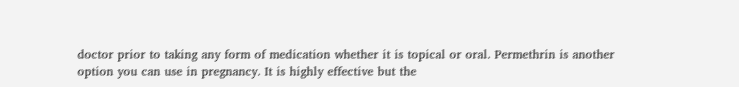doctor prior to taking any form of medication whether it is topical or oral. Permethrin is another option you can use in pregnancy. It is highly effective but the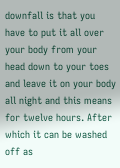downfall is that you have to put it all over your body from your head down to your toes and leave it on your body all night and this means for twelve hours. After which it can be washed off as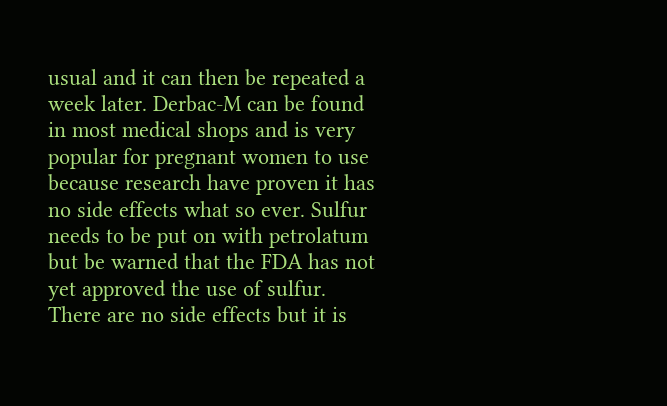usual and it can then be repeated a week later. Derbac-M can be found in most medical shops and is very popular for pregnant women to use because research have proven it has no side effects what so ever. Sulfur needs to be put on with petrolatum but be warned that the FDA has not yet approved the use of sulfur. There are no side effects but it is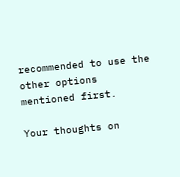recommended to use the other options mentioned first.

Your thoughts on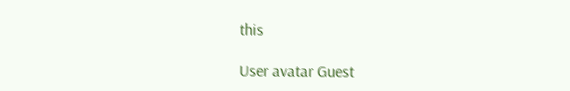this

User avatar Guest